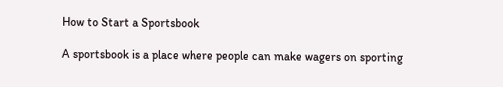How to Start a Sportsbook

A sportsbook is a place where people can make wagers on sporting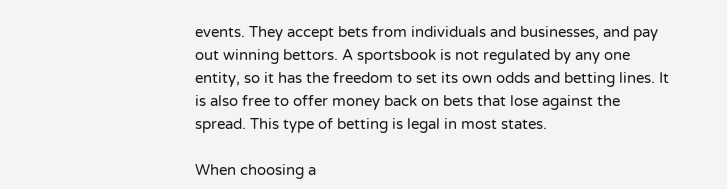events. They accept bets from individuals and businesses, and pay out winning bettors. A sportsbook is not regulated by any one entity, so it has the freedom to set its own odds and betting lines. It is also free to offer money back on bets that lose against the spread. This type of betting is legal in most states.

When choosing a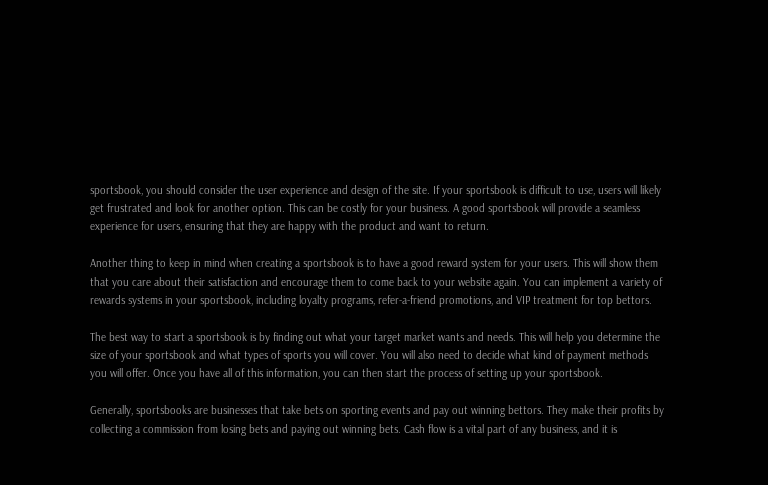sportsbook, you should consider the user experience and design of the site. If your sportsbook is difficult to use, users will likely get frustrated and look for another option. This can be costly for your business. A good sportsbook will provide a seamless experience for users, ensuring that they are happy with the product and want to return.

Another thing to keep in mind when creating a sportsbook is to have a good reward system for your users. This will show them that you care about their satisfaction and encourage them to come back to your website again. You can implement a variety of rewards systems in your sportsbook, including loyalty programs, refer-a-friend promotions, and VIP treatment for top bettors.

The best way to start a sportsbook is by finding out what your target market wants and needs. This will help you determine the size of your sportsbook and what types of sports you will cover. You will also need to decide what kind of payment methods you will offer. Once you have all of this information, you can then start the process of setting up your sportsbook.

Generally, sportsbooks are businesses that take bets on sporting events and pay out winning bettors. They make their profits by collecting a commission from losing bets and paying out winning bets. Cash flow is a vital part of any business, and it is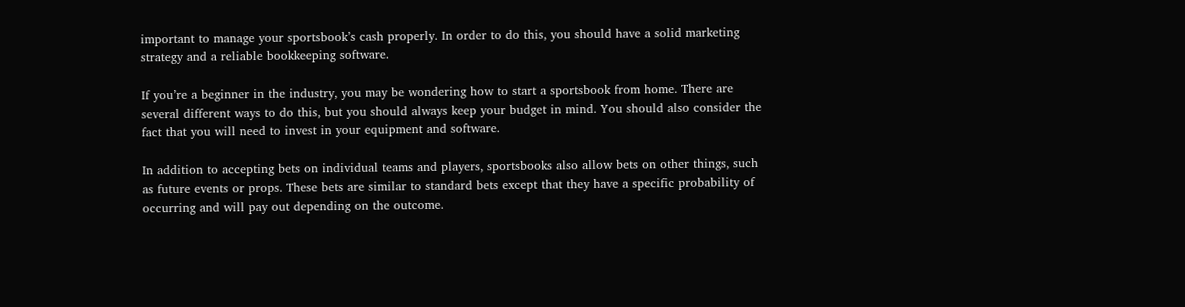important to manage your sportsbook’s cash properly. In order to do this, you should have a solid marketing strategy and a reliable bookkeeping software.

If you’re a beginner in the industry, you may be wondering how to start a sportsbook from home. There are several different ways to do this, but you should always keep your budget in mind. You should also consider the fact that you will need to invest in your equipment and software.

In addition to accepting bets on individual teams and players, sportsbooks also allow bets on other things, such as future events or props. These bets are similar to standard bets except that they have a specific probability of occurring and will pay out depending on the outcome.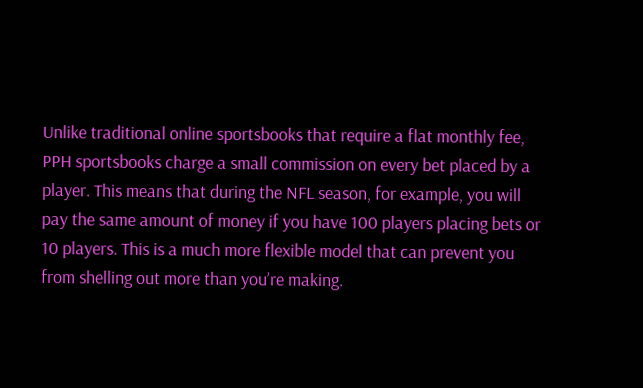Unlike traditional online sportsbooks that require a flat monthly fee, PPH sportsbooks charge a small commission on every bet placed by a player. This means that during the NFL season, for example, you will pay the same amount of money if you have 100 players placing bets or 10 players. This is a much more flexible model that can prevent you from shelling out more than you’re making.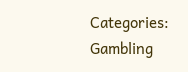Categories: Gambling